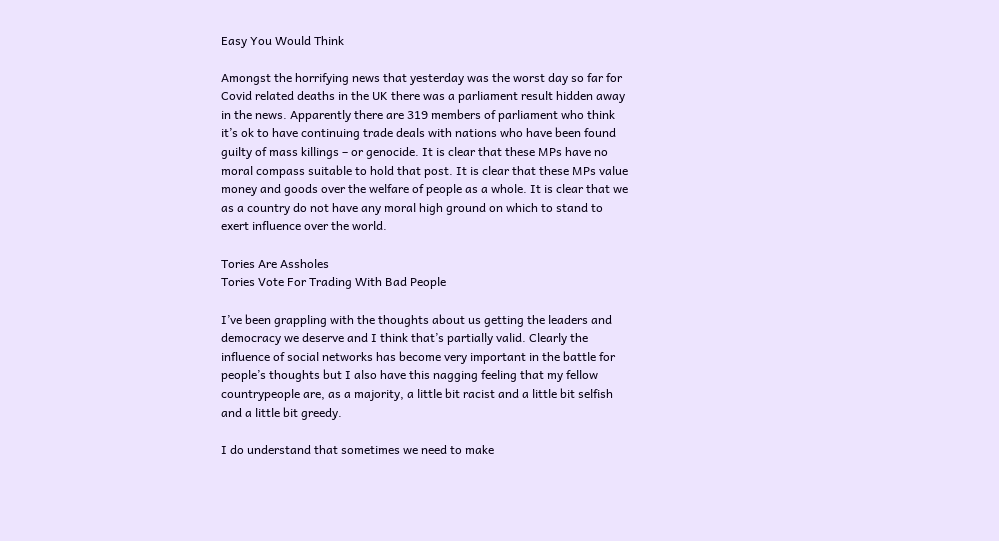Easy You Would Think

Amongst the horrifying news that yesterday was the worst day so far for Covid related deaths in the UK there was a parliament result hidden away in the news. Apparently there are 319 members of parliament who think it’s ok to have continuing trade deals with nations who have been found guilty of mass killings – or genocide. It is clear that these MPs have no moral compass suitable to hold that post. It is clear that these MPs value money and goods over the welfare of people as a whole. It is clear that we as a country do not have any moral high ground on which to stand to exert influence over the world.

Tories Are Assholes
Tories Vote For Trading With Bad People

I’ve been grappling with the thoughts about us getting the leaders and democracy we deserve and I think that’s partially valid. Clearly the influence of social networks has become very important in the battle for people’s thoughts but I also have this nagging feeling that my fellow countrypeople are, as a majority, a little bit racist and a little bit selfish and a little bit greedy.

I do understand that sometimes we need to make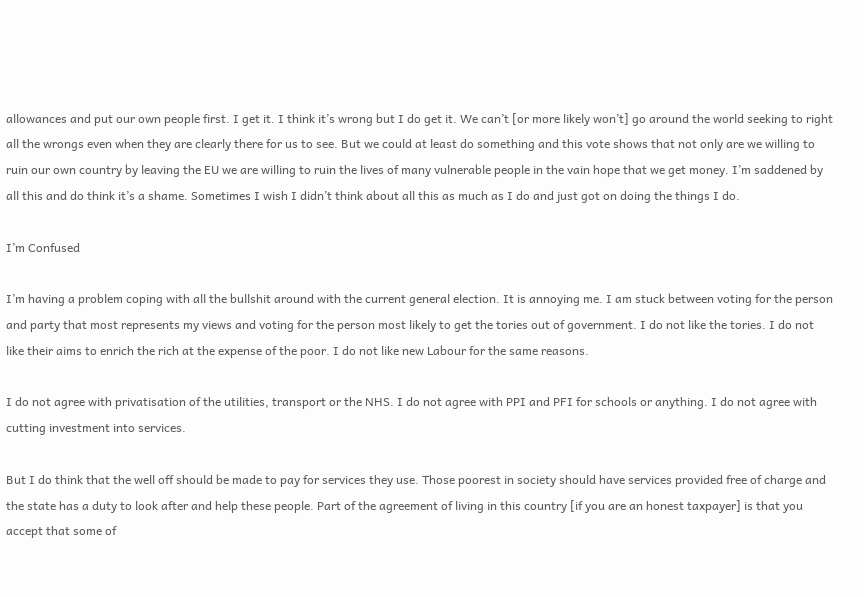allowances and put our own people first. I get it. I think it’s wrong but I do get it. We can’t [or more likely won’t] go around the world seeking to right all the wrongs even when they are clearly there for us to see. But we could at least do something and this vote shows that not only are we willing to ruin our own country by leaving the EU we are willing to ruin the lives of many vulnerable people in the vain hope that we get money. I’m saddened by all this and do think it’s a shame. Sometimes I wish I didn’t think about all this as much as I do and just got on doing the things I do.

I’m Confused

I’m having a problem coping with all the bullshit around with the current general election. It is annoying me. I am stuck between voting for the person and party that most represents my views and voting for the person most likely to get the tories out of government. I do not like the tories. I do not like their aims to enrich the rich at the expense of the poor. I do not like new Labour for the same reasons.

I do not agree with privatisation of the utilities, transport or the NHS. I do not agree with PPI and PFI for schools or anything. I do not agree with cutting investment into services.

But I do think that the well off should be made to pay for services they use. Those poorest in society should have services provided free of charge and the state has a duty to look after and help these people. Part of the agreement of living in this country [if you are an honest taxpayer] is that you accept that some of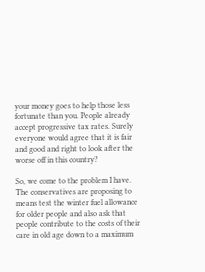your money goes to help those less fortunate than you. People already accept progressive tax rates. Surely everyone would agree that it is fair and good and right to look after the worse off in this country?

So, we come to the problem I have. The conservatives are proposing to means test the winter fuel allowance for older people and also ask that people contribute to the costs of their care in old age down to a maximum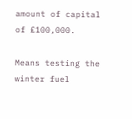amount of capital of £100,000.

Means testing the winter fuel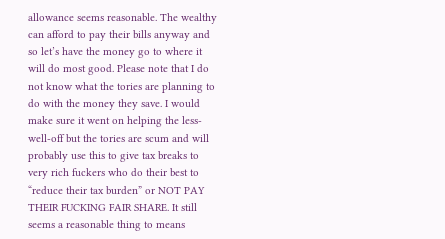allowance seems reasonable. The wealthy can afford to pay their bills anyway and so let’s have the money go to where it will do most good. Please note that I do not know what the tories are planning to do with the money they save. I would make sure it went on helping the less-well-off but the tories are scum and will probably use this to give tax breaks to very rich fuckers who do their best to “reduce their tax burden” or NOT PAY THEIR FUCKING FAIR SHARE. It still seems a reasonable thing to means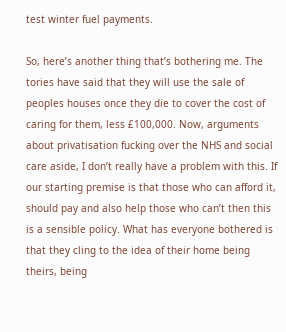test winter fuel payments.

So, here’s another thing that’s bothering me. The tories have said that they will use the sale of peoples houses once they die to cover the cost of caring for them, less £100,000. Now, arguments about privatisation fucking over the NHS and social care aside, I don’t really have a problem with this. If our starting premise is that those who can afford it, should pay and also help those who can’t then this is a sensible policy. What has everyone bothered is that they cling to the idea of their home being theirs, being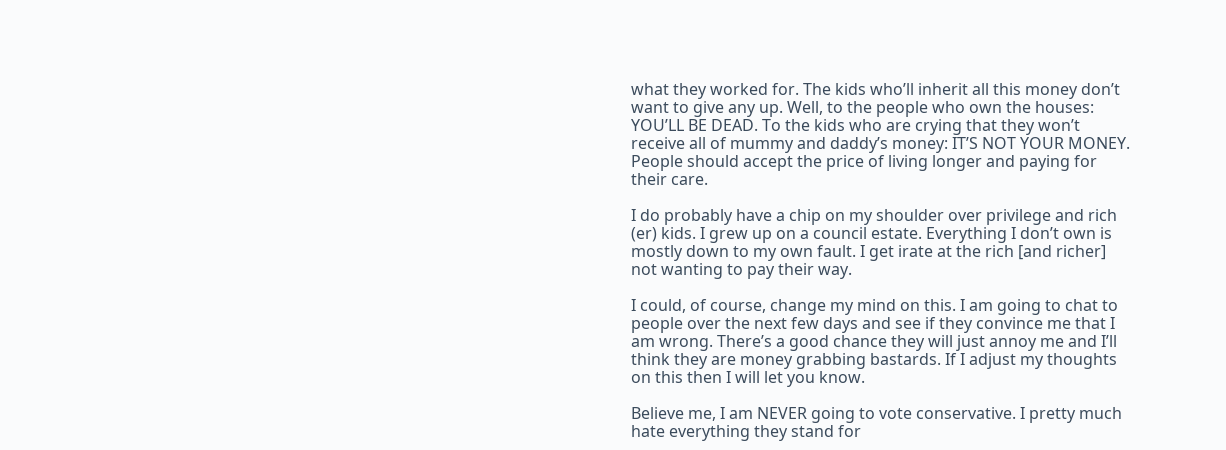what they worked for. The kids who’ll inherit all this money don’t want to give any up. Well, to the people who own the houses: YOU’LL BE DEAD. To the kids who are crying that they won’t receive all of mummy and daddy’s money: IT’S NOT YOUR MONEY. People should accept the price of living longer and paying for their care.

I do probably have a chip on my shoulder over privilege and rich (er) kids. I grew up on a council estate. Everything I don’t own is mostly down to my own fault. I get irate at the rich [and richer] not wanting to pay their way.

I could, of course, change my mind on this. I am going to chat to people over the next few days and see if they convince me that I am wrong. There’s a good chance they will just annoy me and I’ll think they are money grabbing bastards. If I adjust my thoughts on this then I will let you know.

Believe me, I am NEVER going to vote conservative. I pretty much hate everything they stand for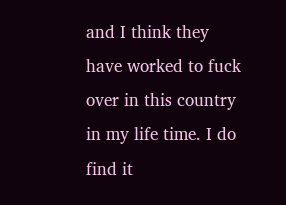and I think they have worked to fuck over in this country in my life time. I do find it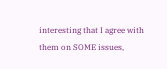interesting that I agree with them on SOME issues,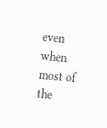even when most of the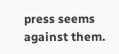press seems against them.